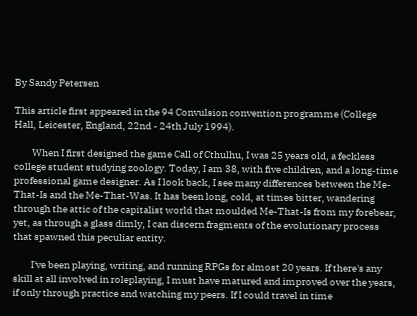By Sandy Petersen

This article first appeared in the 94 Convulsion convention programme (College Hall, Leicester, England, 22nd - 24th July 1994).

         When I first designed the game Call of Cthulhu, I was 25 years old, a feckless college student studying zoology. Today, I am 38, with five children, and a long-time professional game designer. As I look back, I see many differences between the Me-That-Is and the Me-That-Was. It has been long, cold, at times bitter, wandering through the attic of the capitalist world that moulded Me-That-Is from my forebear, yet, as through a glass dimly, I can discern fragments of the evolutionary process that spawned this peculiar entity.

         I've been playing, writing, and running RPGs for almost 20 years. If there's any skill at all involved in roleplaying, I must have matured and improved over the years, if only through practice and watching my peers. If I could travel in time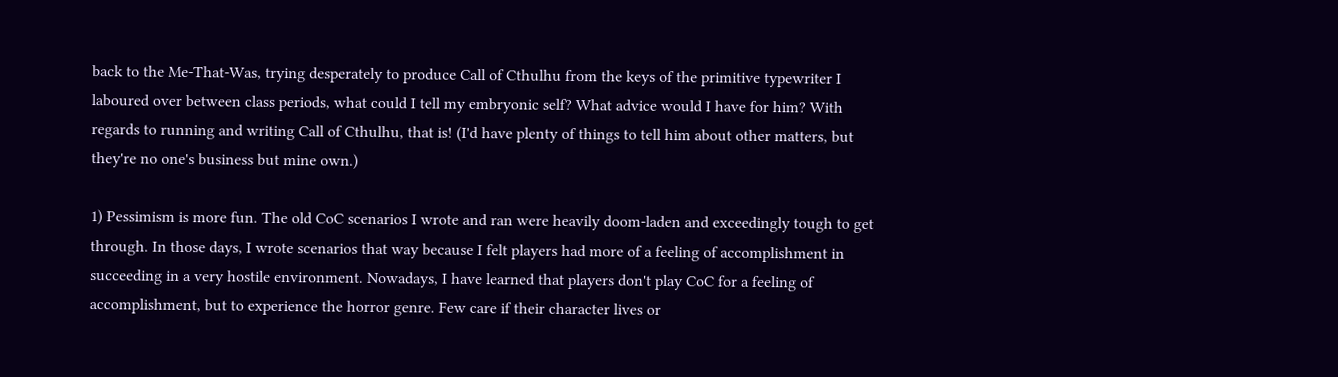back to the Me-That-Was, trying desperately to produce Call of Cthulhu from the keys of the primitive typewriter I laboured over between class periods, what could I tell my embryonic self? What advice would I have for him? With regards to running and writing Call of Cthulhu, that is! (I'd have plenty of things to tell him about other matters, but they're no one's business but mine own.)

1) Pessimism is more fun. The old CoC scenarios I wrote and ran were heavily doom-laden and exceedingly tough to get through. In those days, I wrote scenarios that way because I felt players had more of a feeling of accomplishment in succeeding in a very hostile environment. Nowadays, I have learned that players don't play CoC for a feeling of accomplishment, but to experience the horror genre. Few care if their character lives or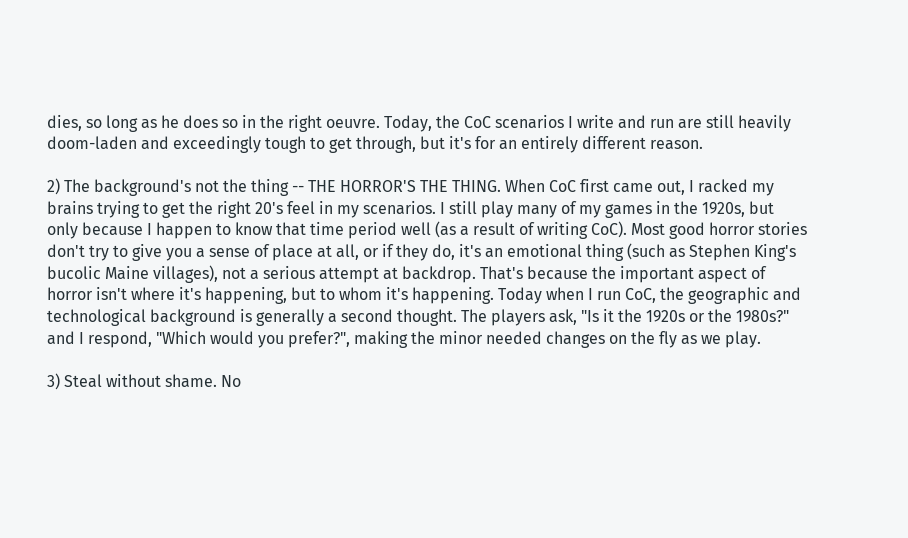dies, so long as he does so in the right oeuvre. Today, the CoC scenarios I write and run are still heavily doom-laden and exceedingly tough to get through, but it's for an entirely different reason.

2) The background's not the thing -- THE HORROR'S THE THING. When CoC first came out, I racked my brains trying to get the right 20's feel in my scenarios. I still play many of my games in the 1920s, but only because I happen to know that time period well (as a result of writing CoC). Most good horror stories don't try to give you a sense of place at all, or if they do, it's an emotional thing (such as Stephen King's bucolic Maine villages), not a serious attempt at backdrop. That's because the important aspect of horror isn't where it's happening, but to whom it's happening. Today when I run CoC, the geographic and technological background is generally a second thought. The players ask, "Is it the 1920s or the 1980s?" and I respond, "Which would you prefer?", making the minor needed changes on the fly as we play.

3) Steal without shame. No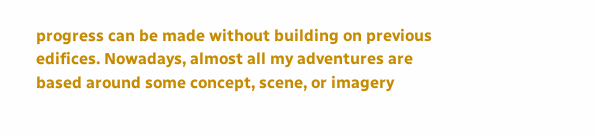progress can be made without building on previous edifices. Nowadays, almost all my adventures are based around some concept, scene, or imagery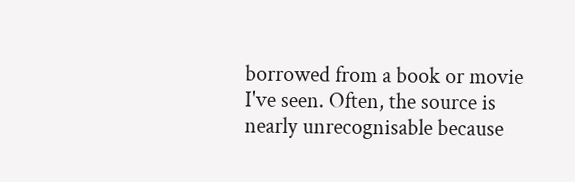borrowed from a book or movie I've seen. Often, the source is nearly unrecognisable because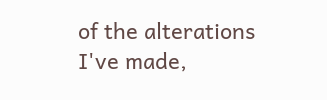of the alterations I've made,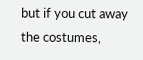but if you cut away the costumes,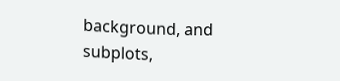background, and subplots,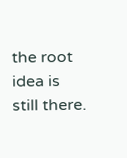the root idea is still there.